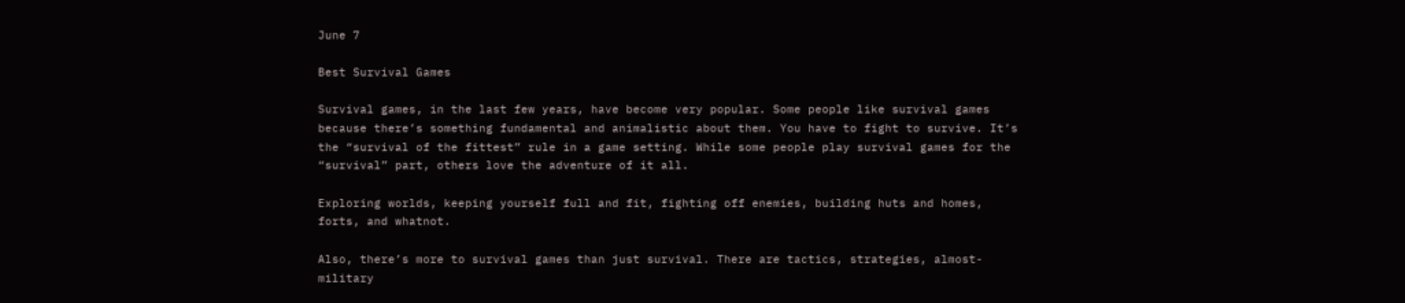June 7

Best Survival Games

Survival games, in the last few years, have become very popular. Some people like survival games because there’s something fundamental and animalistic about them. You have to fight to survive. It’s the “survival of the fittest” rule in a game setting. While some people play survival games for the “survival” part, others love the adventure of it all.

Exploring worlds, keeping yourself full and fit, fighting off enemies, building huts and homes, forts, and whatnot.

Also, there’s more to survival games than just survival. There are tactics, strategies, almost-military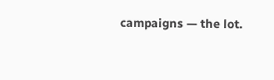campaigns — the lot.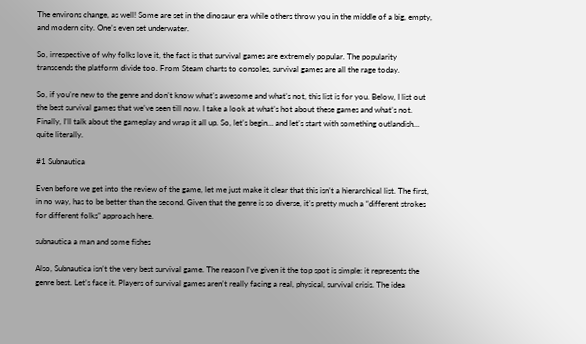The environs change, as well! Some are set in the dinosaur era while others throw you in the middle of a big, empty, and modern city. One’s even set underwater.

So, irrespective of why folks love it, the fact is that survival games are extremely popular. The popularity transcends the platform divide too. From Steam charts to consoles, survival games are all the rage today.

So, if you’re new to the genre and don’t know what’s awesome and what’s not, this list is for you. Below, I list out the best survival games that we’ve seen till now. I take a look at what’s hot about these games and what’s not. Finally, I’ll talk about the gameplay and wrap it all up. So, let’s begin… and let’s start with something outlandish… quite literally.

#1 Subnautica

Even before we get into the review of the game, let me just make it clear that this isn’t a hierarchical list. The first, in no way, has to be better than the second. Given that the genre is so diverse, it’s pretty much a “different strokes for different folks” approach here.

subnautica a man and some fishes

Also, Subnautica isn’t the very best survival game. The reason I’ve given it the top spot is simple: it represents the genre best. Let’s face it. Players of survival games aren’t really facing a real, physical, survival crisis. The idea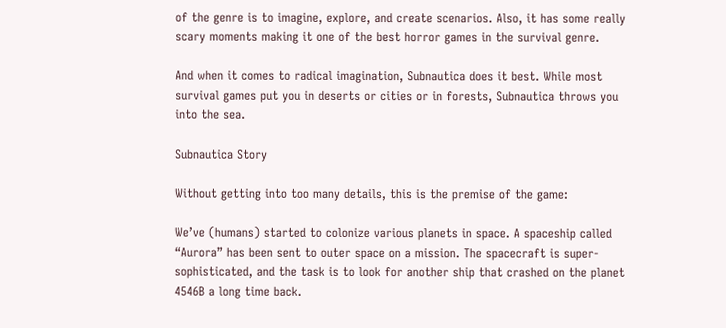of the genre is to imagine, explore, and create scenarios. Also, it has some really scary moments making it one of the best horror games in the survival genre.

And when it comes to radical imagination, Subnautica does it best. While most survival games put you in deserts or cities or in forests, Subnautica throws you into the sea.

Subnautica Story

Without getting into too many details, this is the premise of the game:

We’ve (humans) started to colonize various planets in space. A spaceship called “Aurora” has been sent to outer space on a mission. The spacecraft is super-sophisticated, and the task is to look for another ship that crashed on the planet 4546B a long time back.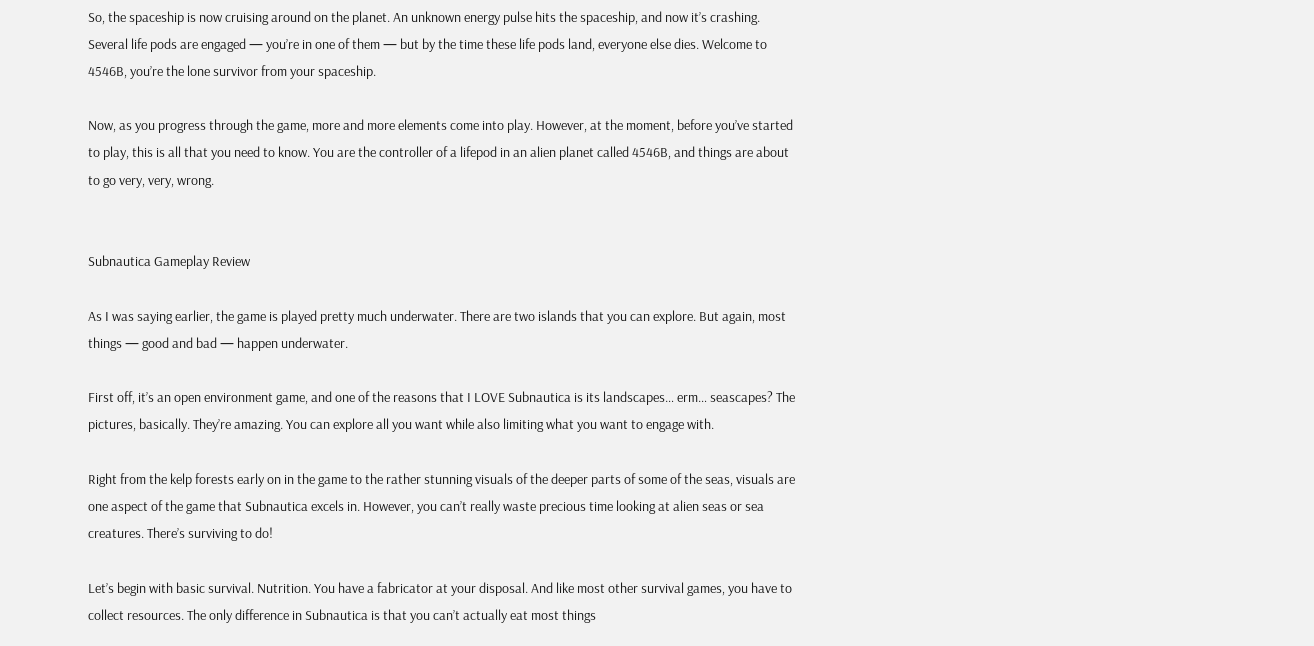So, the spaceship is now cruising around on the planet. An unknown energy pulse hits the spaceship, and now it’s crashing. Several life pods are engaged — you’re in one of them — but by the time these life pods land, everyone else dies. Welcome to 4546B, you’re the lone survivor from your spaceship.

Now, as you progress through the game, more and more elements come into play. However, at the moment, before you’ve started to play, this is all that you need to know. You are the controller of a lifepod in an alien planet called 4546B, and things are about to go very, very, wrong.


Subnautica Gameplay Review

As I was saying earlier, the game is played pretty much underwater. There are two islands that you can explore. But again, most things — good and bad — happen underwater.

First off, it’s an open environment game, and one of the reasons that I LOVE Subnautica is its landscapes… erm… seascapes? The pictures, basically. They’re amazing. You can explore all you want while also limiting what you want to engage with.

Right from the kelp forests early on in the game to the rather stunning visuals of the deeper parts of some of the seas, visuals are one aspect of the game that Subnautica excels in. However, you can’t really waste precious time looking at alien seas or sea creatures. There’s surviving to do!

Let’s begin with basic survival. Nutrition. You have a fabricator at your disposal. And like most other survival games, you have to collect resources. The only difference in Subnautica is that you can’t actually eat most things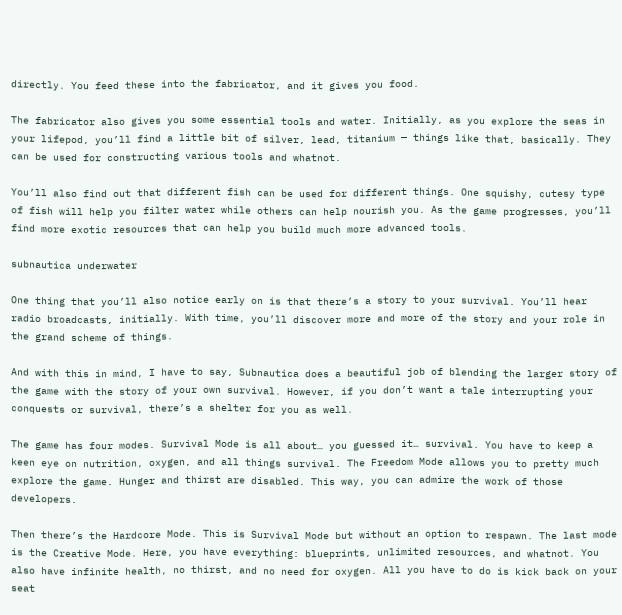directly. You feed these into the fabricator, and it gives you food.

The fabricator also gives you some essential tools and water. Initially, as you explore the seas in your lifepod, you’ll find a little bit of silver, lead, titanium — things like that, basically. They can be used for constructing various tools and whatnot.

You’ll also find out that different fish can be used for different things. One squishy, cutesy type of fish will help you filter water while others can help nourish you. As the game progresses, you’ll find more exotic resources that can help you build much more advanced tools.

subnautica underwater

One thing that you’ll also notice early on is that there’s a story to your survival. You’ll hear radio broadcasts, initially. With time, you’ll discover more and more of the story and your role in the grand scheme of things.

And with this in mind, I have to say, Subnautica does a beautiful job of blending the larger story of the game with the story of your own survival. However, if you don’t want a tale interrupting your conquests or survival, there’s a shelter for you as well.

The game has four modes. Survival Mode is all about… you guessed it… survival. You have to keep a keen eye on nutrition, oxygen, and all things survival. The Freedom Mode allows you to pretty much explore the game. Hunger and thirst are disabled. This way, you can admire the work of those developers.

Then there’s the Hardcore Mode. This is Survival Mode but without an option to respawn. The last mode is the Creative Mode. Here, you have everything: blueprints, unlimited resources, and whatnot. You also have infinite health, no thirst, and no need for oxygen. All you have to do is kick back on your seat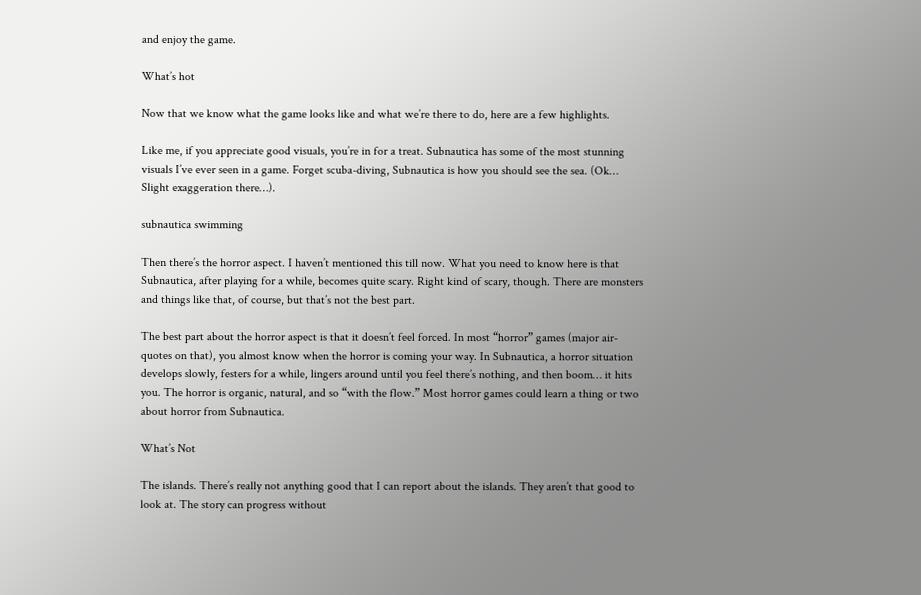and enjoy the game.

What’s hot

Now that we know what the game looks like and what we’re there to do, here are a few highlights.

Like me, if you appreciate good visuals, you’re in for a treat. Subnautica has some of the most stunning visuals I’ve ever seen in a game. Forget scuba-diving, Subnautica is how you should see the sea. (Ok… Slight exaggeration there…).

subnautica swimming

Then there’s the horror aspect. I haven’t mentioned this till now. What you need to know here is that Subnautica, after playing for a while, becomes quite scary. Right kind of scary, though. There are monsters and things like that, of course, but that’s not the best part.

The best part about the horror aspect is that it doesn’t feel forced. In most “horror” games (major air-quotes on that), you almost know when the horror is coming your way. In Subnautica, a horror situation develops slowly, festers for a while, lingers around until you feel there’s nothing, and then boom… it hits you. The horror is organic, natural, and so “with the flow.” Most horror games could learn a thing or two about horror from Subnautica.

What’s Not

The islands. There’s really not anything good that I can report about the islands. They aren’t that good to look at. The story can progress without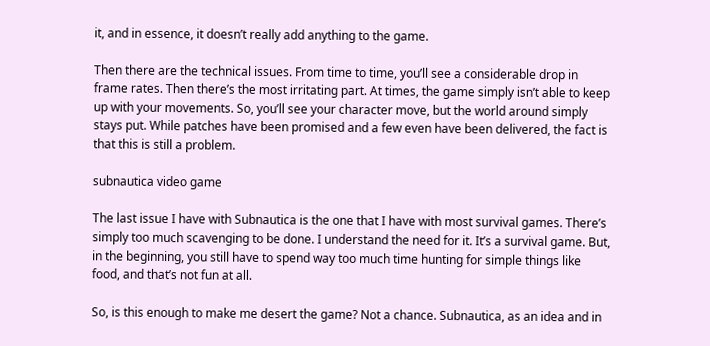it, and in essence, it doesn’t really add anything to the game.

Then there are the technical issues. From time to time, you’ll see a considerable drop in frame rates. Then there’s the most irritating part. At times, the game simply isn’t able to keep up with your movements. So, you’ll see your character move, but the world around simply stays put. While patches have been promised and a few even have been delivered, the fact is that this is still a problem.

subnautica video game

The last issue I have with Subnautica is the one that I have with most survival games. There’s simply too much scavenging to be done. I understand the need for it. It’s a survival game. But, in the beginning, you still have to spend way too much time hunting for simple things like food, and that’s not fun at all.

So, is this enough to make me desert the game? Not a chance. Subnautica, as an idea and in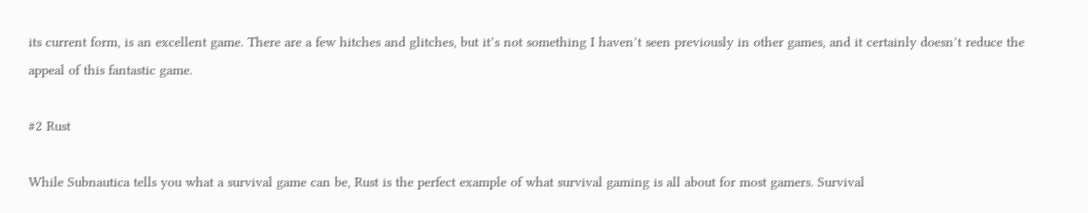its current form, is an excellent game. There are a few hitches and glitches, but it’s not something I haven’t seen previously in other games, and it certainly doesn’t reduce the appeal of this fantastic game.

#2 Rust

While Subnautica tells you what a survival game can be, Rust is the perfect example of what survival gaming is all about for most gamers. Survival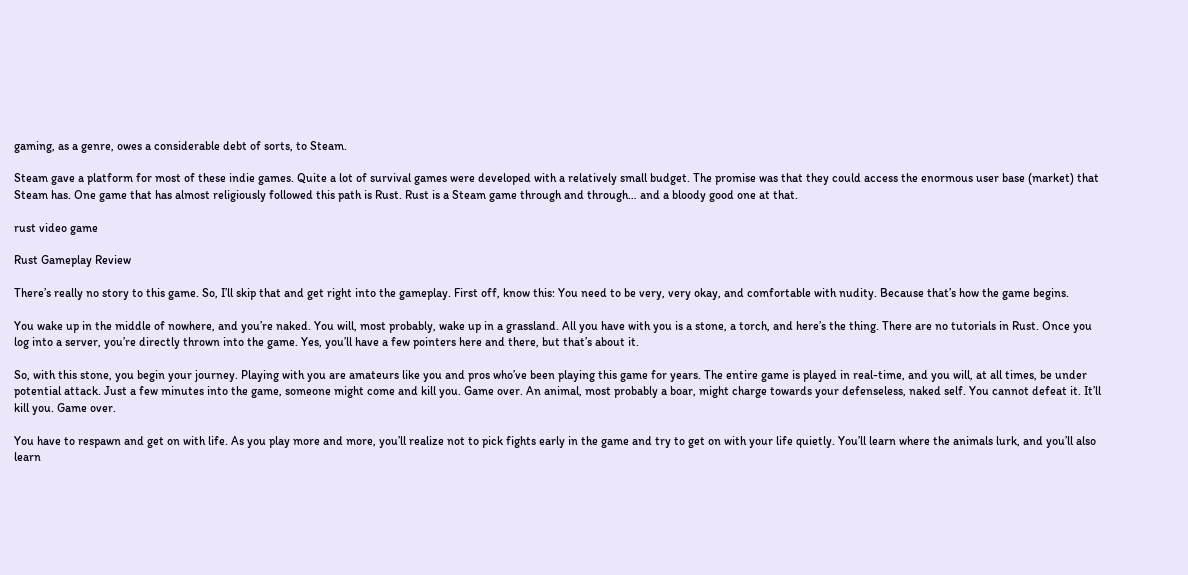gaming, as a genre, owes a considerable debt of sorts, to Steam.

Steam gave a platform for most of these indie games. Quite a lot of survival games were developed with a relatively small budget. The promise was that they could access the enormous user base (market) that Steam has. One game that has almost religiously followed this path is Rust. Rust is a Steam game through and through… and a bloody good one at that.

rust video game

Rust Gameplay Review

There’s really no story to this game. So, I’ll skip that and get right into the gameplay. First off, know this: You need to be very, very okay, and comfortable with nudity. Because that’s how the game begins.

You wake up in the middle of nowhere, and you’re naked. You will, most probably, wake up in a grassland. All you have with you is a stone, a torch, and here’s the thing. There are no tutorials in Rust. Once you log into a server, you’re directly thrown into the game. Yes, you’ll have a few pointers here and there, but that’s about it.

So, with this stone, you begin your journey. Playing with you are amateurs like you and pros who’ve been playing this game for years. The entire game is played in real-time, and you will, at all times, be under potential attack. Just a few minutes into the game, someone might come and kill you. Game over. An animal, most probably a boar, might charge towards your defenseless, naked self. You cannot defeat it. It’ll kill you. Game over.

You have to respawn and get on with life. As you play more and more, you’ll realize not to pick fights early in the game and try to get on with your life quietly. You’ll learn where the animals lurk, and you’ll also learn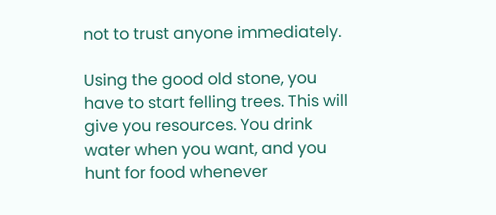not to trust anyone immediately.

Using the good old stone, you have to start felling trees. This will give you resources. You drink water when you want, and you hunt for food whenever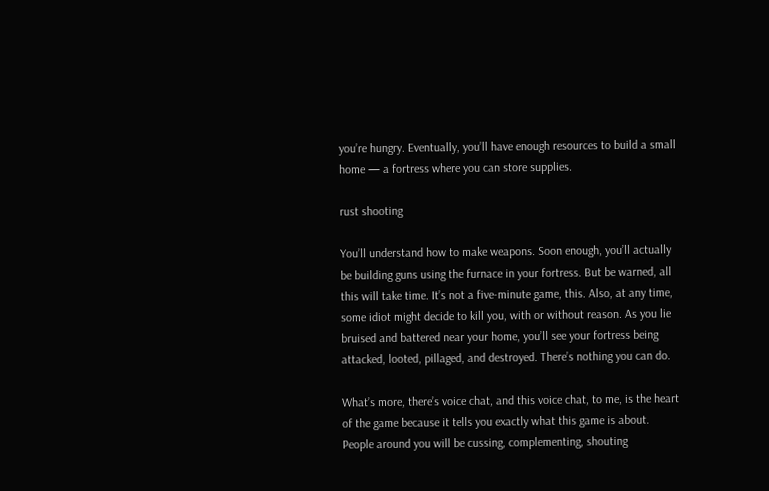you’re hungry. Eventually, you’ll have enough resources to build a small home — a fortress where you can store supplies.

rust shooting

You’ll understand how to make weapons. Soon enough, you’ll actually be building guns using the furnace in your fortress. But be warned, all this will take time. It’s not a five-minute game, this. Also, at any time, some idiot might decide to kill you, with or without reason. As you lie bruised and battered near your home, you’ll see your fortress being attacked, looted, pillaged, and destroyed. There’s nothing you can do.

What’s more, there’s voice chat, and this voice chat, to me, is the heart of the game because it tells you exactly what this game is about. People around you will be cussing, complementing, shouting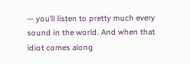— you’ll listen to pretty much every sound in the world. And when that idiot comes along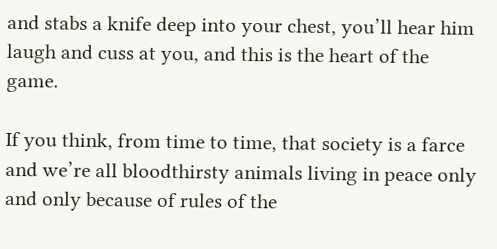and stabs a knife deep into your chest, you’ll hear him laugh and cuss at you, and this is the heart of the game.

If you think, from time to time, that society is a farce and we’re all bloodthirsty animals living in peace only and only because of rules of the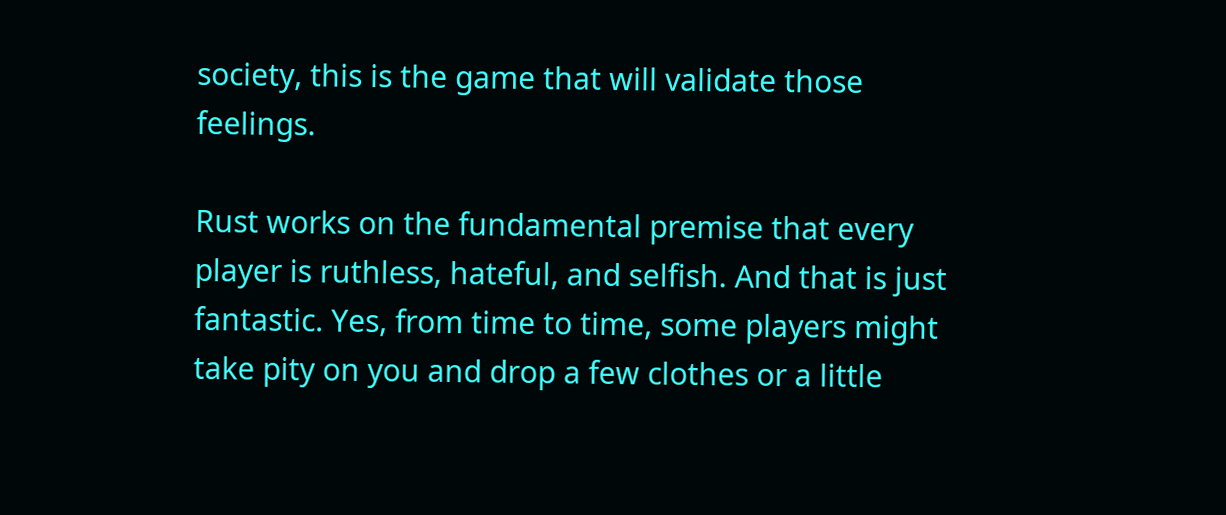society, this is the game that will validate those feelings.

Rust works on the fundamental premise that every player is ruthless, hateful, and selfish. And that is just fantastic. Yes, from time to time, some players might take pity on you and drop a few clothes or a little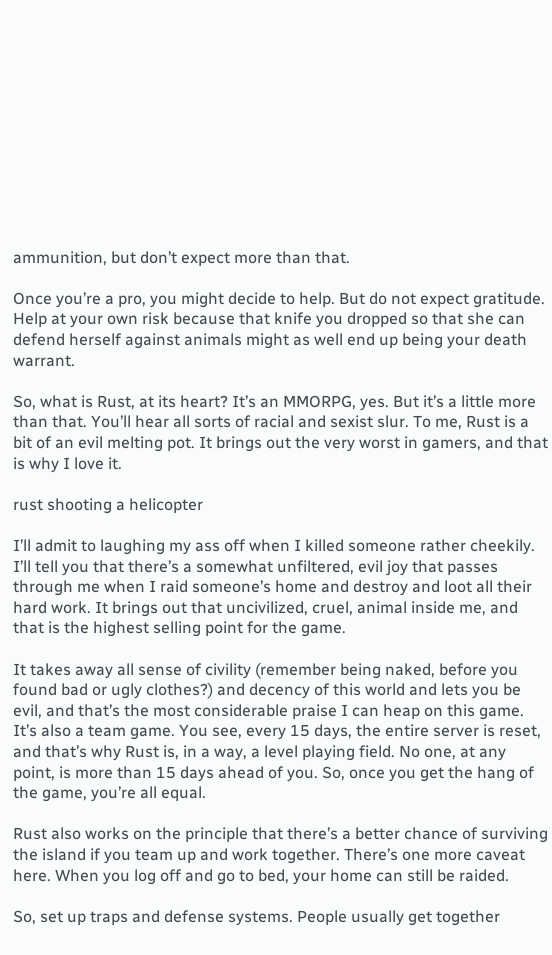ammunition, but don’t expect more than that.

Once you’re a pro, you might decide to help. But do not expect gratitude. Help at your own risk because that knife you dropped so that she can defend herself against animals might as well end up being your death warrant.

So, what is Rust, at its heart? It’s an MMORPG, yes. But it’s a little more than that. You’ll hear all sorts of racial and sexist slur. To me, Rust is a bit of an evil melting pot. It brings out the very worst in gamers, and that is why I love it.

rust shooting a helicopter

I’ll admit to laughing my ass off when I killed someone rather cheekily. I’ll tell you that there’s a somewhat unfiltered, evil joy that passes through me when I raid someone’s home and destroy and loot all their hard work. It brings out that uncivilized, cruel, animal inside me, and that is the highest selling point for the game.

It takes away all sense of civility (remember being naked, before you found bad or ugly clothes?) and decency of this world and lets you be evil, and that’s the most considerable praise I can heap on this game. It’s also a team game. You see, every 15 days, the entire server is reset, and that’s why Rust is, in a way, a level playing field. No one, at any point, is more than 15 days ahead of you. So, once you get the hang of the game, you’re all equal.

Rust also works on the principle that there’s a better chance of surviving the island if you team up and work together. There’s one more caveat here. When you log off and go to bed, your home can still be raided.

So, set up traps and defense systems. People usually get together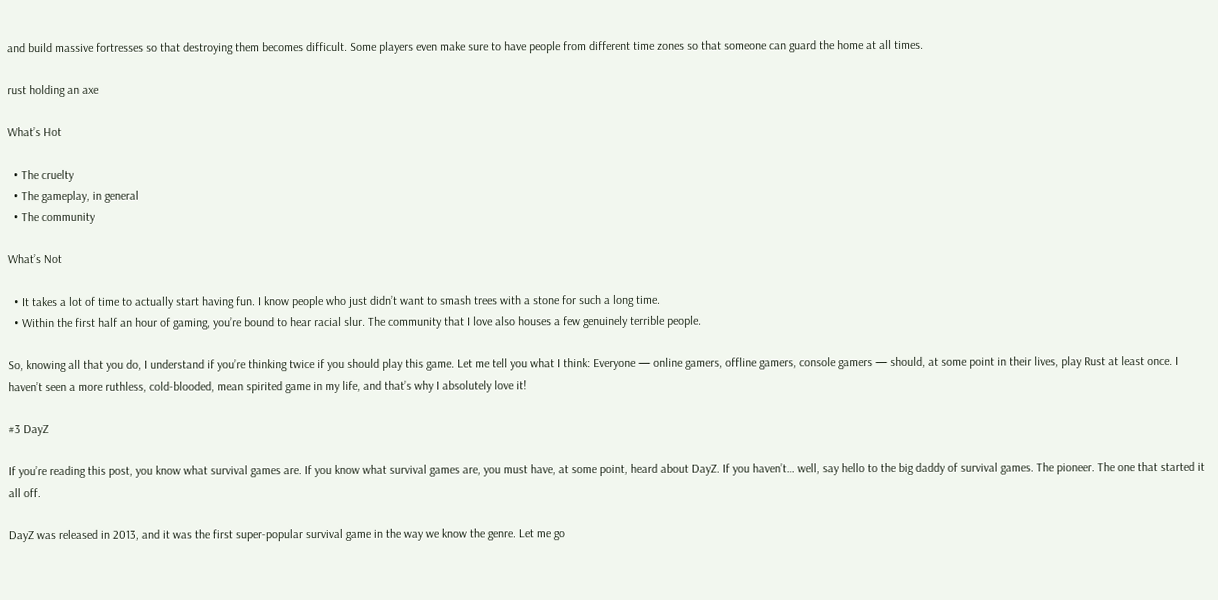and build massive fortresses so that destroying them becomes difficult. Some players even make sure to have people from different time zones so that someone can guard the home at all times.

rust holding an axe

What’s Hot

  • The cruelty
  • The gameplay, in general
  • The community

What’s Not

  • It takes a lot of time to actually start having fun. I know people who just didn’t want to smash trees with a stone for such a long time.
  • Within the first half an hour of gaming, you’re bound to hear racial slur. The community that I love also houses a few genuinely terrible people.

So, knowing all that you do, I understand if you’re thinking twice if you should play this game. Let me tell you what I think: Everyone — online gamers, offline gamers, console gamers — should, at some point in their lives, play Rust at least once. I haven’t seen a more ruthless, cold-blooded, mean spirited game in my life, and that’s why I absolutely love it!

#3 DayZ

If you’re reading this post, you know what survival games are. If you know what survival games are, you must have, at some point, heard about DayZ. If you haven’t… well, say hello to the big daddy of survival games. The pioneer. The one that started it all off.

DayZ was released in 2013, and it was the first super-popular survival game in the way we know the genre. Let me go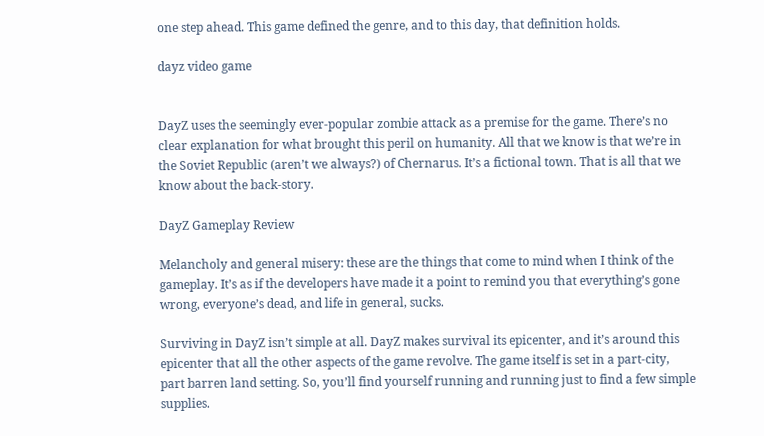one step ahead. This game defined the genre, and to this day, that definition holds.

dayz video game


DayZ uses the seemingly ever-popular zombie attack as a premise for the game. There’s no clear explanation for what brought this peril on humanity. All that we know is that we’re in the Soviet Republic (aren’t we always?) of Chernarus. It’s a fictional town. That is all that we know about the back-story.

DayZ Gameplay Review

Melancholy and general misery: these are the things that come to mind when I think of the gameplay. It’s as if the developers have made it a point to remind you that everything’s gone wrong, everyone’s dead, and life in general, sucks.

Surviving in DayZ isn’t simple at all. DayZ makes survival its epicenter, and it’s around this epicenter that all the other aspects of the game revolve. The game itself is set in a part-city, part barren land setting. So, you’ll find yourself running and running just to find a few simple supplies.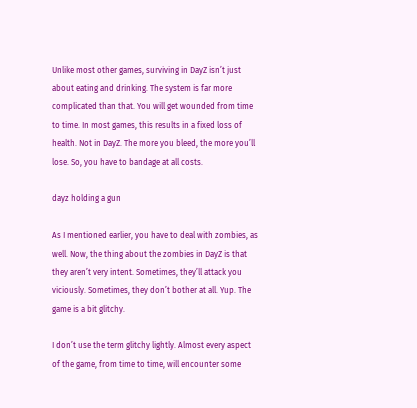Unlike most other games, surviving in DayZ isn’t just about eating and drinking. The system is far more complicated than that. You will get wounded from time to time. In most games, this results in a fixed loss of health. Not in DayZ. The more you bleed, the more you’ll lose. So, you have to bandage at all costs.

dayz holding a gun

As I mentioned earlier, you have to deal with zombies, as well. Now, the thing about the zombies in DayZ is that they aren’t very intent. Sometimes, they’ll attack you viciously. Sometimes, they don’t bother at all. Yup. The game is a bit glitchy.

I don’t use the term glitchy lightly. Almost every aspect of the game, from time to time, will encounter some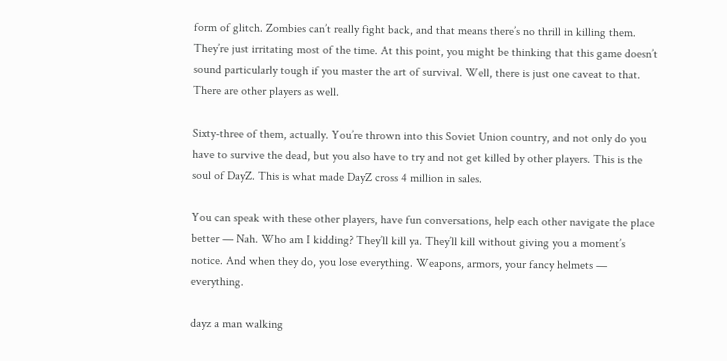form of glitch. Zombies can’t really fight back, and that means there’s no thrill in killing them. They’re just irritating most of the time. At this point, you might be thinking that this game doesn’t sound particularly tough if you master the art of survival. Well, there is just one caveat to that. There are other players as well.

Sixty-three of them, actually. You’re thrown into this Soviet Union country, and not only do you have to survive the dead, but you also have to try and not get killed by other players. This is the soul of DayZ. This is what made DayZ cross 4 million in sales.

You can speak with these other players, have fun conversations, help each other navigate the place better — Nah. Who am I kidding? They’ll kill ya. They’ll kill without giving you a moment’s notice. And when they do, you lose everything. Weapons, armors, your fancy helmets — everything.

dayz a man walking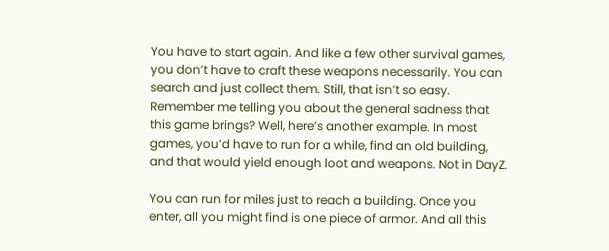You have to start again. And like a few other survival games, you don’t have to craft these weapons necessarily. You can search and just collect them. Still, that isn’t so easy. Remember me telling you about the general sadness that this game brings? Well, here’s another example. In most games, you’d have to run for a while, find an old building, and that would yield enough loot and weapons. Not in DayZ.

You can run for miles just to reach a building. Once you enter, all you might find is one piece of armor. And all this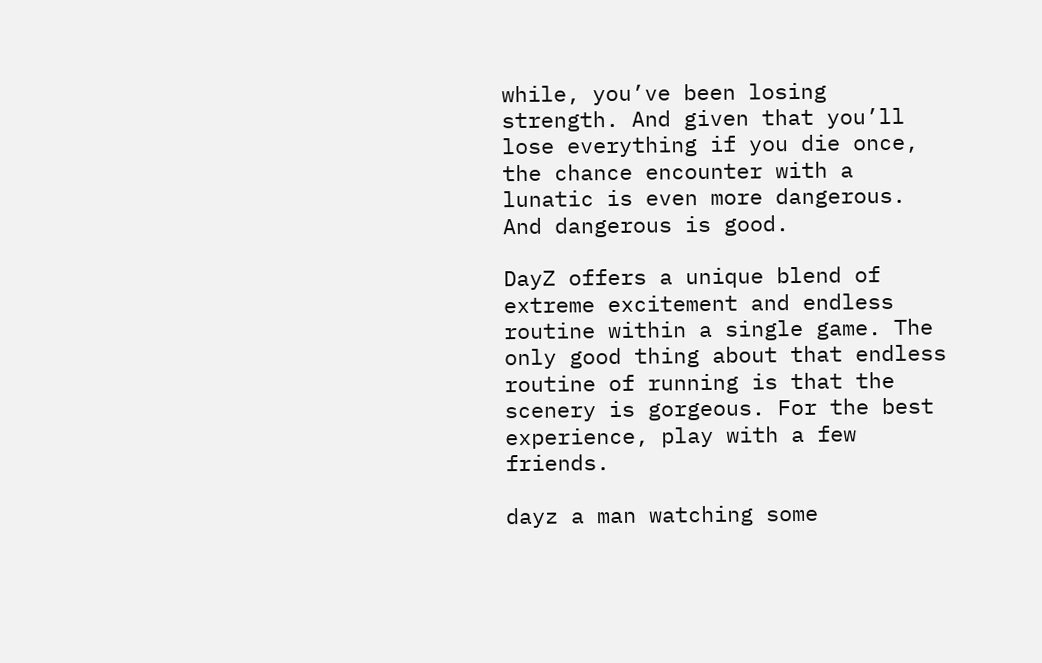while, you’ve been losing strength. And given that you’ll lose everything if you die once, the chance encounter with a lunatic is even more dangerous. And dangerous is good.

DayZ offers a unique blend of extreme excitement and endless routine within a single game. The only good thing about that endless routine of running is that the scenery is gorgeous. For the best experience, play with a few friends.

dayz a man watching some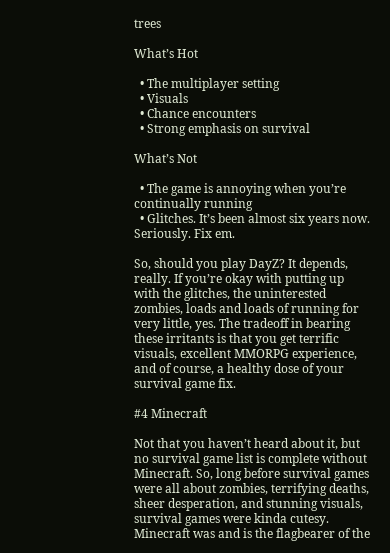trees

What’s Hot

  • The multiplayer setting
  • Visuals
  • Chance encounters
  • Strong emphasis on survival

What’s Not

  • The game is annoying when you’re continually running
  • Glitches. It’s been almost six years now. Seriously. Fix em.

So, should you play DayZ? It depends, really. If you’re okay with putting up with the glitches, the uninterested zombies, loads and loads of running for very little, yes. The tradeoff in bearing these irritants is that you get terrific visuals, excellent MMORPG experience, and of course, a healthy dose of your survival game fix.

#4 Minecraft

Not that you haven’t heard about it, but no survival game list is complete without Minecraft. So, long before survival games were all about zombies, terrifying deaths, sheer desperation, and stunning visuals, survival games were kinda cutesy. Minecraft was and is the flagbearer of the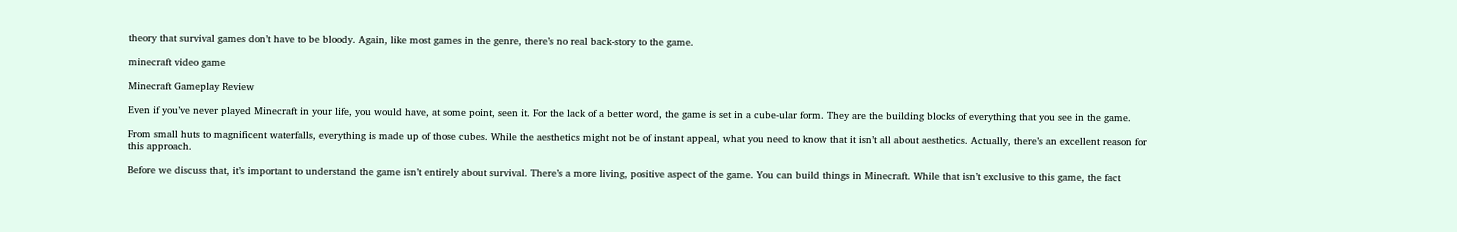theory that survival games don’t have to be bloody. Again, like most games in the genre, there’s no real back-story to the game.

minecraft video game

Minecraft Gameplay Review

Even if you’ve never played Minecraft in your life, you would have, at some point, seen it. For the lack of a better word, the game is set in a cube-ular form. They are the building blocks of everything that you see in the game.

From small huts to magnificent waterfalls, everything is made up of those cubes. While the aesthetics might not be of instant appeal, what you need to know that it isn’t all about aesthetics. Actually, there’s an excellent reason for this approach.

Before we discuss that, it’s important to understand the game isn’t entirely about survival. There’s a more living, positive aspect of the game. You can build things in Minecraft. While that isn’t exclusive to this game, the fact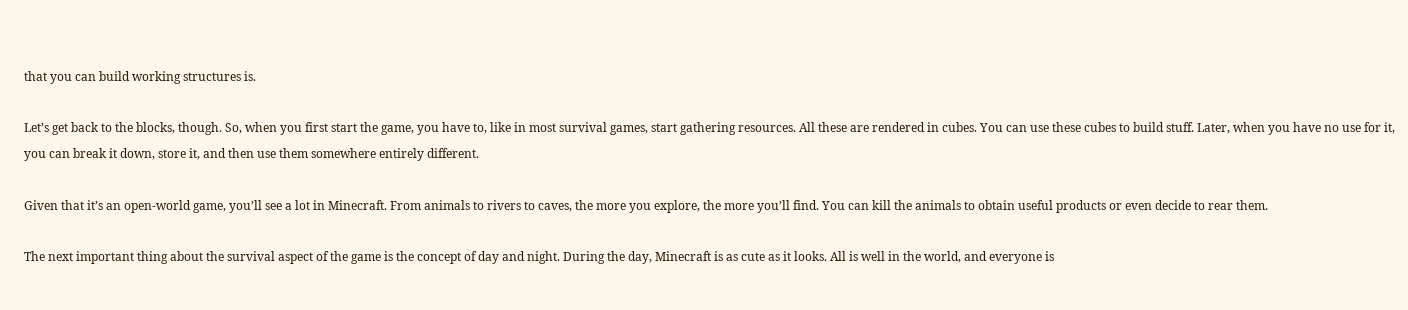that you can build working structures is.

Let’s get back to the blocks, though. So, when you first start the game, you have to, like in most survival games, start gathering resources. All these are rendered in cubes. You can use these cubes to build stuff. Later, when you have no use for it, you can break it down, store it, and then use them somewhere entirely different.

Given that it’s an open-world game, you’ll see a lot in Minecraft. From animals to rivers to caves, the more you explore, the more you’ll find. You can kill the animals to obtain useful products or even decide to rear them.

The next important thing about the survival aspect of the game is the concept of day and night. During the day, Minecraft is as cute as it looks. All is well in the world, and everyone is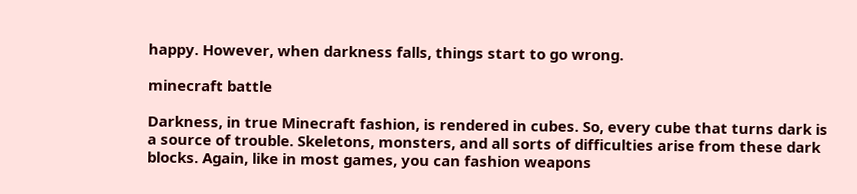happy. However, when darkness falls, things start to go wrong.

minecraft battle

Darkness, in true Minecraft fashion, is rendered in cubes. So, every cube that turns dark is a source of trouble. Skeletons, monsters, and all sorts of difficulties arise from these dark blocks. Again, like in most games, you can fashion weapons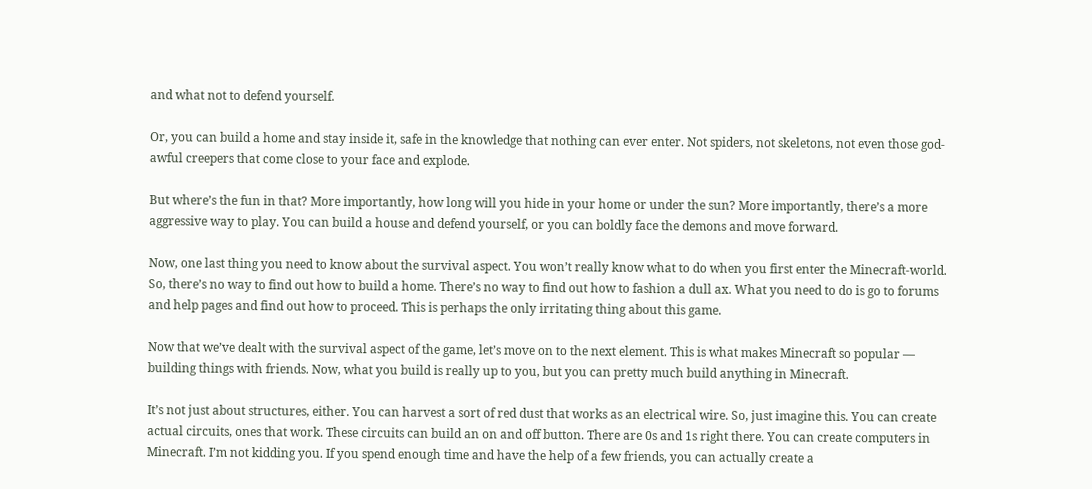and what not to defend yourself.

Or, you can build a home and stay inside it, safe in the knowledge that nothing can ever enter. Not spiders, not skeletons, not even those god-awful creepers that come close to your face and explode.

But where’s the fun in that? More importantly, how long will you hide in your home or under the sun? More importantly, there’s a more aggressive way to play. You can build a house and defend yourself, or you can boldly face the demons and move forward.

Now, one last thing you need to know about the survival aspect. You won’t really know what to do when you first enter the Minecraft-world. So, there’s no way to find out how to build a home. There’s no way to find out how to fashion a dull ax. What you need to do is go to forums and help pages and find out how to proceed. This is perhaps the only irritating thing about this game.

Now that we’ve dealt with the survival aspect of the game, let’s move on to the next element. This is what makes Minecraft so popular — building things with friends. Now, what you build is really up to you, but you can pretty much build anything in Minecraft.

It’s not just about structures, either. You can harvest a sort of red dust that works as an electrical wire. So, just imagine this. You can create actual circuits, ones that work. These circuits can build an on and off button. There are 0s and 1s right there. You can create computers in Minecraft. I’m not kidding you. If you spend enough time and have the help of a few friends, you can actually create a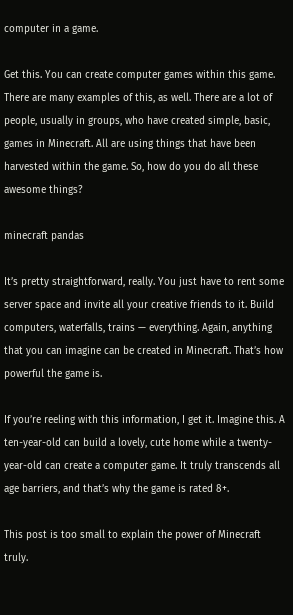computer in a game.

Get this. You can create computer games within this game. There are many examples of this, as well. There are a lot of people, usually in groups, who have created simple, basic, games in Minecraft. All are using things that have been harvested within the game. So, how do you do all these awesome things?

minecraft pandas

It’s pretty straightforward, really. You just have to rent some server space and invite all your creative friends to it. Build computers, waterfalls, trains — everything. Again, anything that you can imagine can be created in Minecraft. That’s how powerful the game is.

If you’re reeling with this information, I get it. Imagine this. A ten-year-old can build a lovely, cute home while a twenty-year-old can create a computer game. It truly transcends all age barriers, and that’s why the game is rated 8+.

This post is too small to explain the power of Minecraft truly.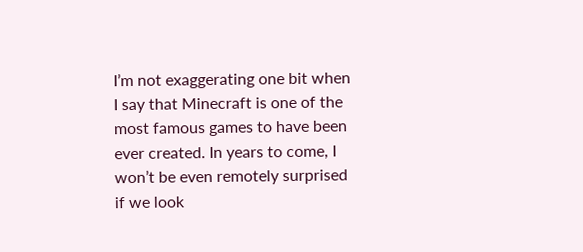I’m not exaggerating one bit when I say that Minecraft is one of the most famous games to have been ever created. In years to come, I won’t be even remotely surprised if we look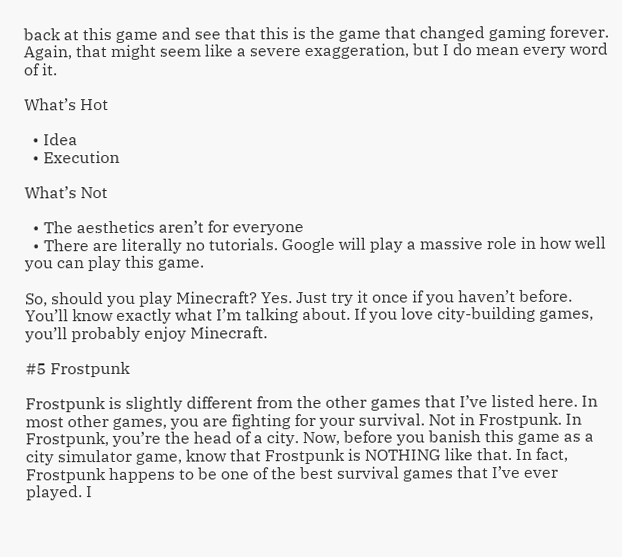back at this game and see that this is the game that changed gaming forever. Again, that might seem like a severe exaggeration, but I do mean every word of it.

What’s Hot

  • Idea
  • Execution

What’s Not

  • The aesthetics aren’t for everyone
  • There are literally no tutorials. Google will play a massive role in how well you can play this game.

So, should you play Minecraft? Yes. Just try it once if you haven’t before. You’ll know exactly what I’m talking about. If you love city-building games, you’ll probably enjoy Minecraft.

#5 Frostpunk

Frostpunk is slightly different from the other games that I’ve listed here. In most other games, you are fighting for your survival. Not in Frostpunk. In Frostpunk, you’re the head of a city. Now, before you banish this game as a city simulator game, know that Frostpunk is NOTHING like that. In fact, Frostpunk happens to be one of the best survival games that I’ve ever played. I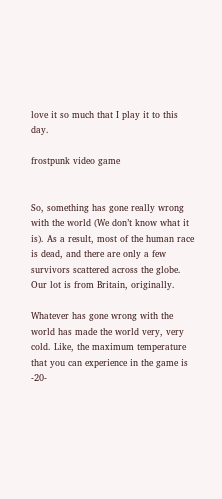love it so much that I play it to this day.

frostpunk video game


So, something has gone really wrong with the world (We don’t know what it is). As a result, most of the human race is dead, and there are only a few survivors scattered across the globe. Our lot is from Britain, originally.

Whatever has gone wrong with the world has made the world very, very cold. Like, the maximum temperature that you can experience in the game is -20-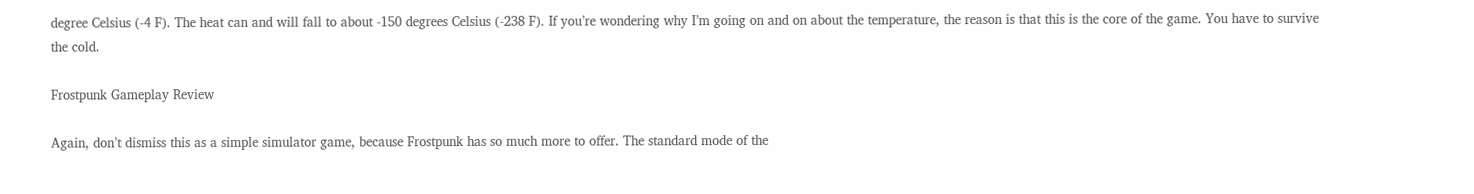degree Celsius (-4 F). The heat can and will fall to about -150 degrees Celsius (-238 F). If you’re wondering why I’m going on and on about the temperature, the reason is that this is the core of the game. You have to survive the cold.

Frostpunk Gameplay Review

Again, don’t dismiss this as a simple simulator game, because Frostpunk has so much more to offer. The standard mode of the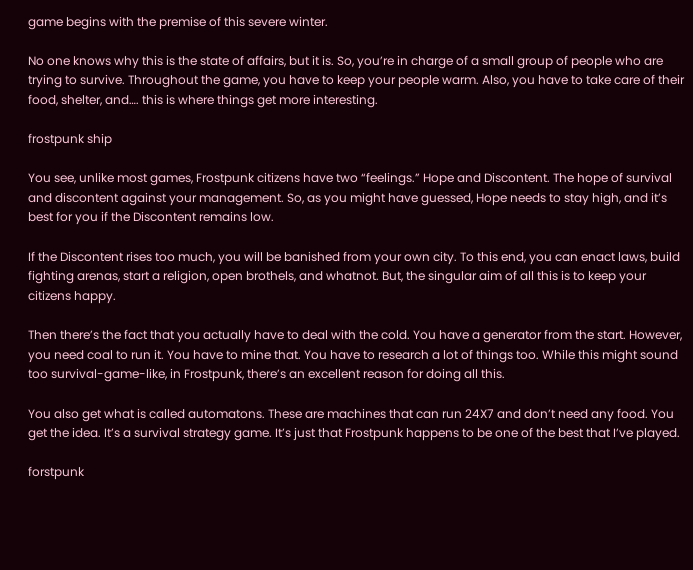game begins with the premise of this severe winter.

No one knows why this is the state of affairs, but it is. So, you’re in charge of a small group of people who are trying to survive. Throughout the game, you have to keep your people warm. Also, you have to take care of their food, shelter, and…. this is where things get more interesting.

frostpunk ship

You see, unlike most games, Frostpunk citizens have two “feelings.” Hope and Discontent. The hope of survival and discontent against your management. So, as you might have guessed, Hope needs to stay high, and it’s best for you if the Discontent remains low.

If the Discontent rises too much, you will be banished from your own city. To this end, you can enact laws, build fighting arenas, start a religion, open brothels, and whatnot. But, the singular aim of all this is to keep your citizens happy.

Then there’s the fact that you actually have to deal with the cold. You have a generator from the start. However, you need coal to run it. You have to mine that. You have to research a lot of things too. While this might sound too survival-game-like, in Frostpunk, there’s an excellent reason for doing all this.

You also get what is called automatons. These are machines that can run 24X7 and don’t need any food. You get the idea. It’s a survival strategy game. It’s just that Frostpunk happens to be one of the best that I’ve played.

forstpunk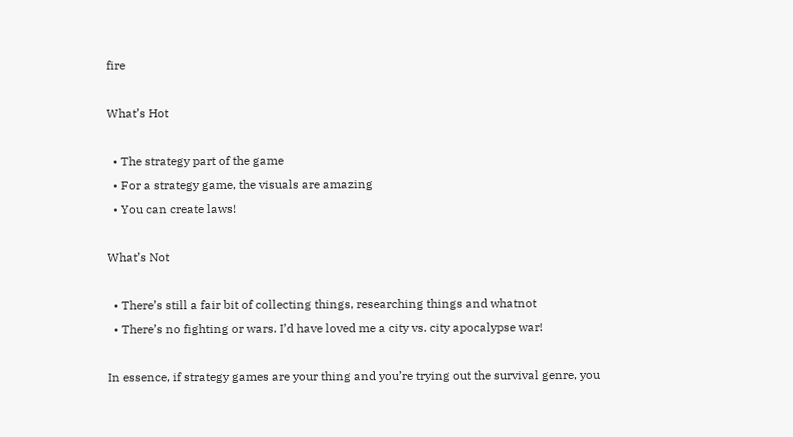fire

What’s Hot

  • The strategy part of the game
  • For a strategy game, the visuals are amazing
  • You can create laws!

What’s Not

  • There’s still a fair bit of collecting things, researching things and whatnot
  • There’s no fighting or wars. I’d have loved me a city vs. city apocalypse war!

In essence, if strategy games are your thing and you’re trying out the survival genre, you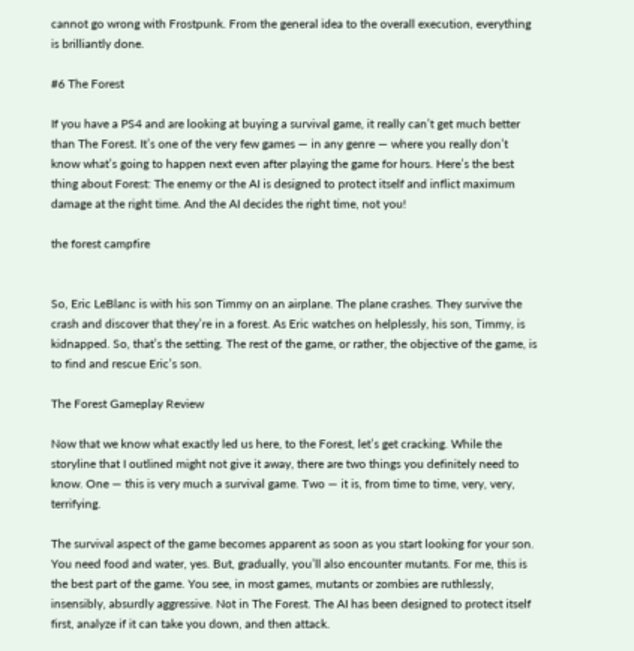cannot go wrong with Frostpunk. From the general idea to the overall execution, everything is brilliantly done.

#6 The Forest

If you have a PS4 and are looking at buying a survival game, it really can’t get much better than The Forest. It’s one of the very few games — in any genre — where you really don’t know what’s going to happen next even after playing the game for hours. Here’s the best thing about Forest: The enemy or the AI is designed to protect itself and inflict maximum damage at the right time. And the AI decides the right time, not you!

the forest campfire


So, Eric LeBlanc is with his son Timmy on an airplane. The plane crashes. They survive the crash and discover that they’re in a forest. As Eric watches on helplessly, his son, Timmy, is kidnapped. So, that’s the setting. The rest of the game, or rather, the objective of the game, is to find and rescue Eric’s son.

The Forest Gameplay Review

Now that we know what exactly led us here, to the Forest, let’s get cracking. While the storyline that I outlined might not give it away, there are two things you definitely need to know. One — this is very much a survival game. Two — it is, from time to time, very, very, terrifying.

The survival aspect of the game becomes apparent as soon as you start looking for your son. You need food and water, yes. But, gradually, you’ll also encounter mutants. For me, this is the best part of the game. You see, in most games, mutants or zombies are ruthlessly, insensibly, absurdly aggressive. Not in The Forest. The AI has been designed to protect itself first, analyze if it can take you down, and then attack.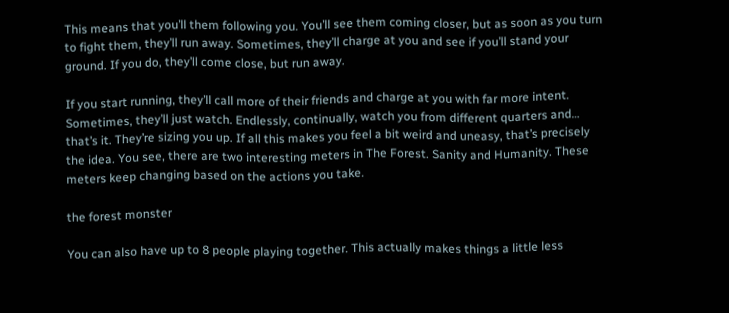This means that you’ll them following you. You’ll see them coming closer, but as soon as you turn to fight them, they’ll run away. Sometimes, they’ll charge at you and see if you’ll stand your ground. If you do, they’ll come close, but run away.

If you start running, they’ll call more of their friends and charge at you with far more intent. Sometimes, they’ll just watch. Endlessly, continually, watch you from different quarters and… that’s it. They’re sizing you up. If all this makes you feel a bit weird and uneasy, that’s precisely the idea. You see, there are two interesting meters in The Forest. Sanity and Humanity. These meters keep changing based on the actions you take.

the forest monster

You can also have up to 8 people playing together. This actually makes things a little less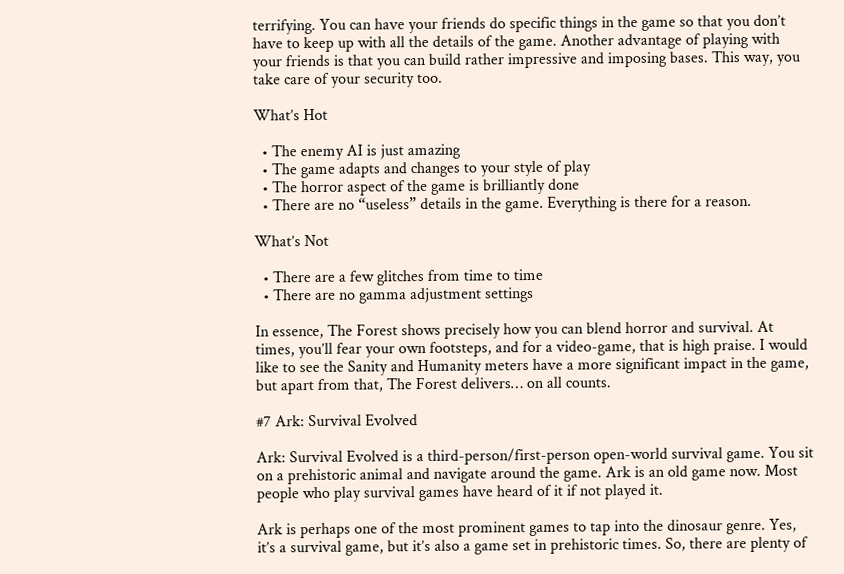terrifying. You can have your friends do specific things in the game so that you don’t have to keep up with all the details of the game. Another advantage of playing with your friends is that you can build rather impressive and imposing bases. This way, you take care of your security too.

What’s Hot

  • The enemy AI is just amazing
  • The game adapts and changes to your style of play
  • The horror aspect of the game is brilliantly done
  • There are no “useless” details in the game. Everything is there for a reason.

What’s Not

  • There are a few glitches from time to time
  • There are no gamma adjustment settings

In essence, The Forest shows precisely how you can blend horror and survival. At times, you’ll fear your own footsteps, and for a video-game, that is high praise. I would like to see the Sanity and Humanity meters have a more significant impact in the game, but apart from that, The Forest delivers… on all counts.

#7 Ark: Survival Evolved

Ark: Survival Evolved is a third-person/first-person open-world survival game. You sit on a prehistoric animal and navigate around the game. Ark is an old game now. Most people who play survival games have heard of it if not played it.

Ark is perhaps one of the most prominent games to tap into the dinosaur genre. Yes, it’s a survival game, but it’s also a game set in prehistoric times. So, there are plenty of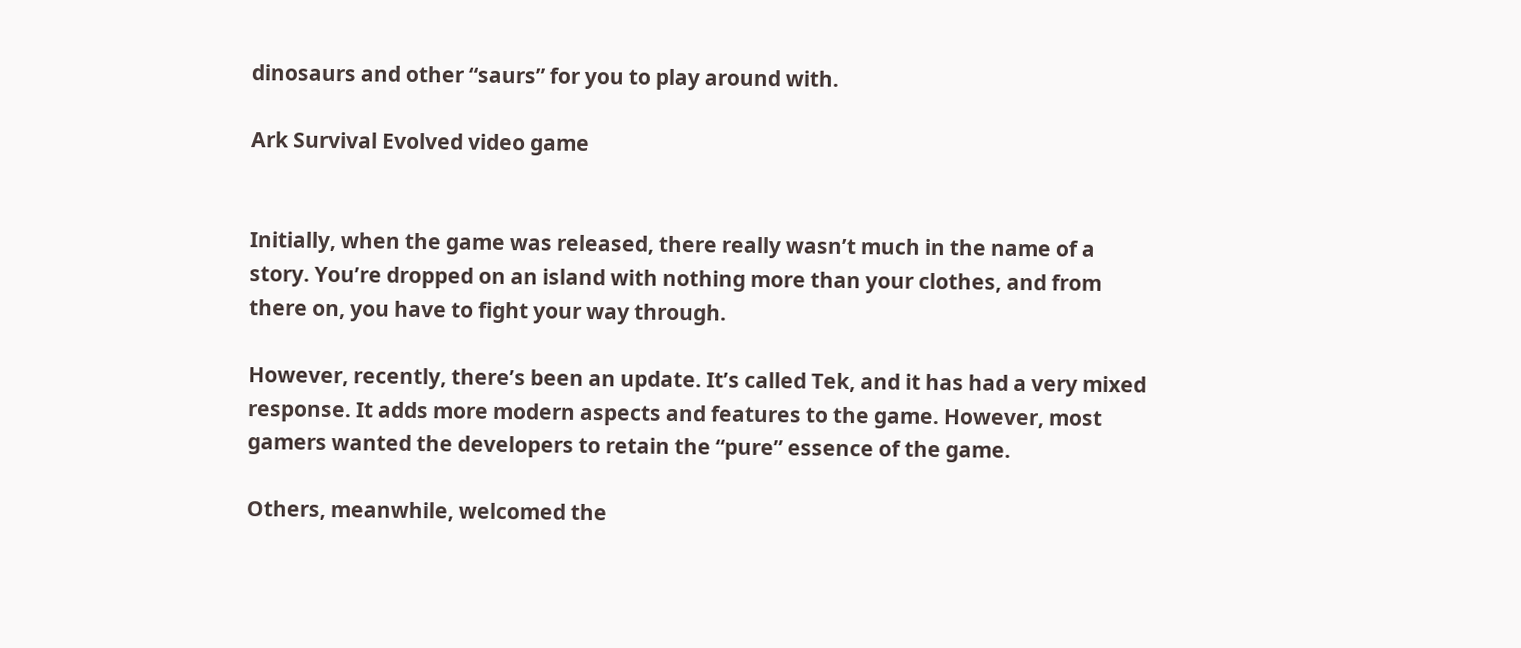dinosaurs and other “saurs” for you to play around with.

Ark Survival Evolved video game


Initially, when the game was released, there really wasn’t much in the name of a story. You’re dropped on an island with nothing more than your clothes, and from there on, you have to fight your way through.

However, recently, there’s been an update. It’s called Tek, and it has had a very mixed response. It adds more modern aspects and features to the game. However, most gamers wanted the developers to retain the “pure” essence of the game.

Others, meanwhile, welcomed the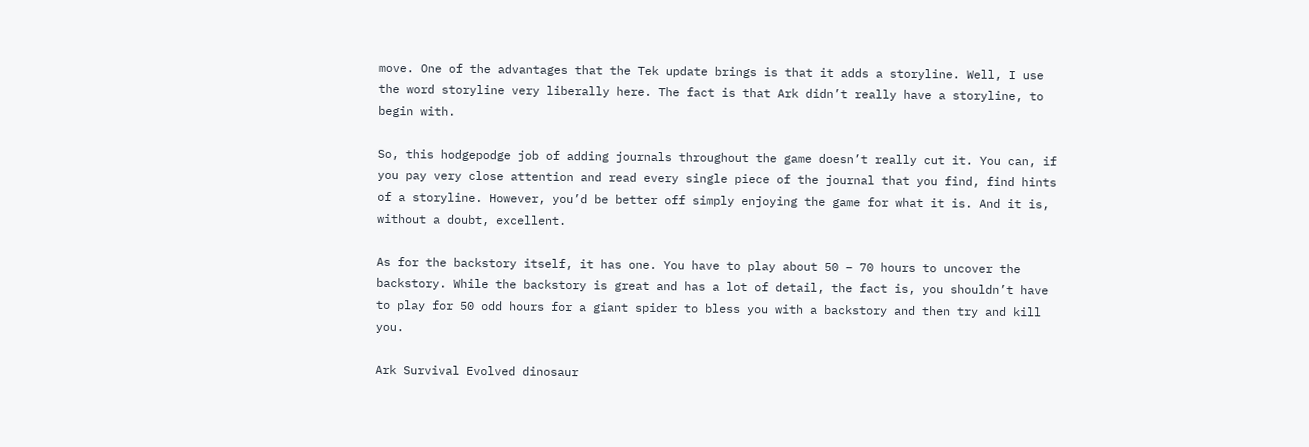move. One of the advantages that the Tek update brings is that it adds a storyline. Well, I use the word storyline very liberally here. The fact is that Ark didn’t really have a storyline, to begin with.

So, this hodgepodge job of adding journals throughout the game doesn’t really cut it. You can, if you pay very close attention and read every single piece of the journal that you find, find hints of a storyline. However, you’d be better off simply enjoying the game for what it is. And it is, without a doubt, excellent.

As for the backstory itself, it has one. You have to play about 50 – 70 hours to uncover the backstory. While the backstory is great and has a lot of detail, the fact is, you shouldn’t have to play for 50 odd hours for a giant spider to bless you with a backstory and then try and kill you.

Ark Survival Evolved dinosaur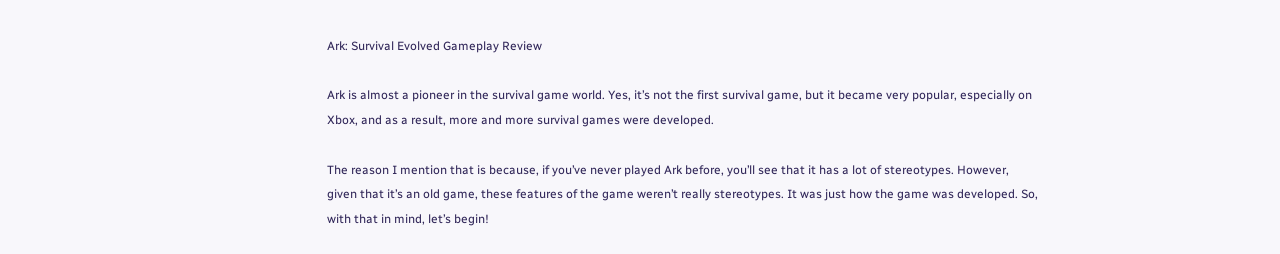Ark: Survival Evolved Gameplay Review

Ark is almost a pioneer in the survival game world. Yes, it’s not the first survival game, but it became very popular, especially on Xbox, and as a result, more and more survival games were developed.

The reason I mention that is because, if you’ve never played Ark before, you’ll see that it has a lot of stereotypes. However, given that it’s an old game, these features of the game weren’t really stereotypes. It was just how the game was developed. So, with that in mind, let’s begin!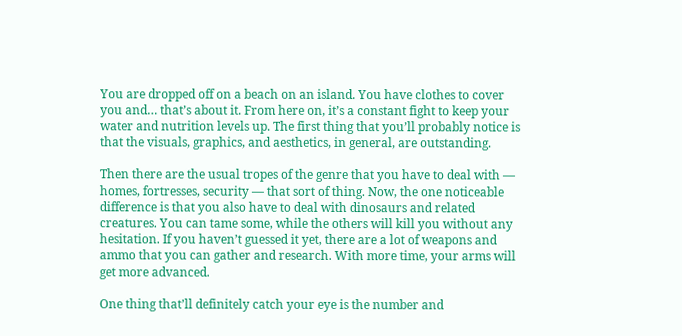You are dropped off on a beach on an island. You have clothes to cover you and… that’s about it. From here on, it’s a constant fight to keep your water and nutrition levels up. The first thing that you’ll probably notice is that the visuals, graphics, and aesthetics, in general, are outstanding.

Then there are the usual tropes of the genre that you have to deal with — homes, fortresses, security — that sort of thing. Now, the one noticeable difference is that you also have to deal with dinosaurs and related creatures. You can tame some, while the others will kill you without any hesitation. If you haven’t guessed it yet, there are a lot of weapons and ammo that you can gather and research. With more time, your arms will get more advanced.

One thing that’ll definitely catch your eye is the number and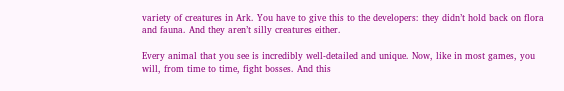variety of creatures in Ark. You have to give this to the developers: they didn’t hold back on flora and fauna. And they aren’t silly creatures either.

Every animal that you see is incredibly well-detailed and unique. Now, like in most games, you will, from time to time, fight bosses. And this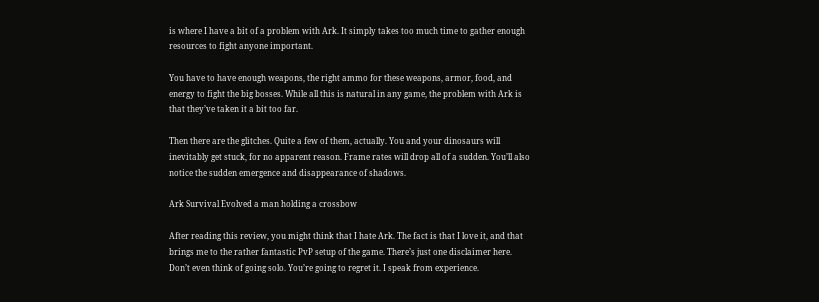is where I have a bit of a problem with Ark. It simply takes too much time to gather enough resources to fight anyone important.

You have to have enough weapons, the right ammo for these weapons, armor, food, and energy to fight the big bosses. While all this is natural in any game, the problem with Ark is that they’ve taken it a bit too far.

Then there are the glitches. Quite a few of them, actually. You and your dinosaurs will inevitably get stuck, for no apparent reason. Frame rates will drop all of a sudden. You’ll also notice the sudden emergence and disappearance of shadows.

Ark Survival Evolved a man holding a crossbow

After reading this review, you might think that I hate Ark. The fact is that I love it, and that brings me to the rather fantastic PvP setup of the game. There’s just one disclaimer here. Don’t even think of going solo. You’re going to regret it. I speak from experience.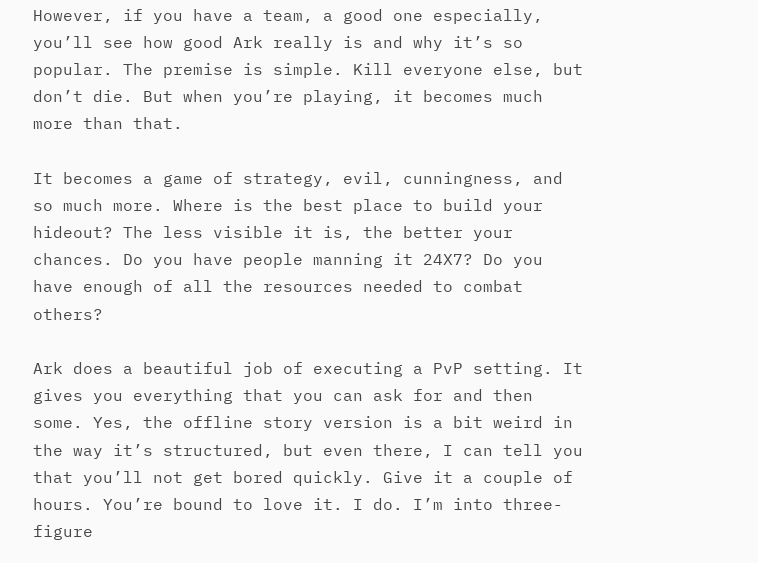However, if you have a team, a good one especially, you’ll see how good Ark really is and why it’s so popular. The premise is simple. Kill everyone else, but don’t die. But when you’re playing, it becomes much more than that.

It becomes a game of strategy, evil, cunningness, and so much more. Where is the best place to build your hideout? The less visible it is, the better your chances. Do you have people manning it 24X7? Do you have enough of all the resources needed to combat others?

Ark does a beautiful job of executing a PvP setting. It gives you everything that you can ask for and then some. Yes, the offline story version is a bit weird in the way it’s structured, but even there, I can tell you that you’ll not get bored quickly. Give it a couple of hours. You’re bound to love it. I do. I’m into three-figure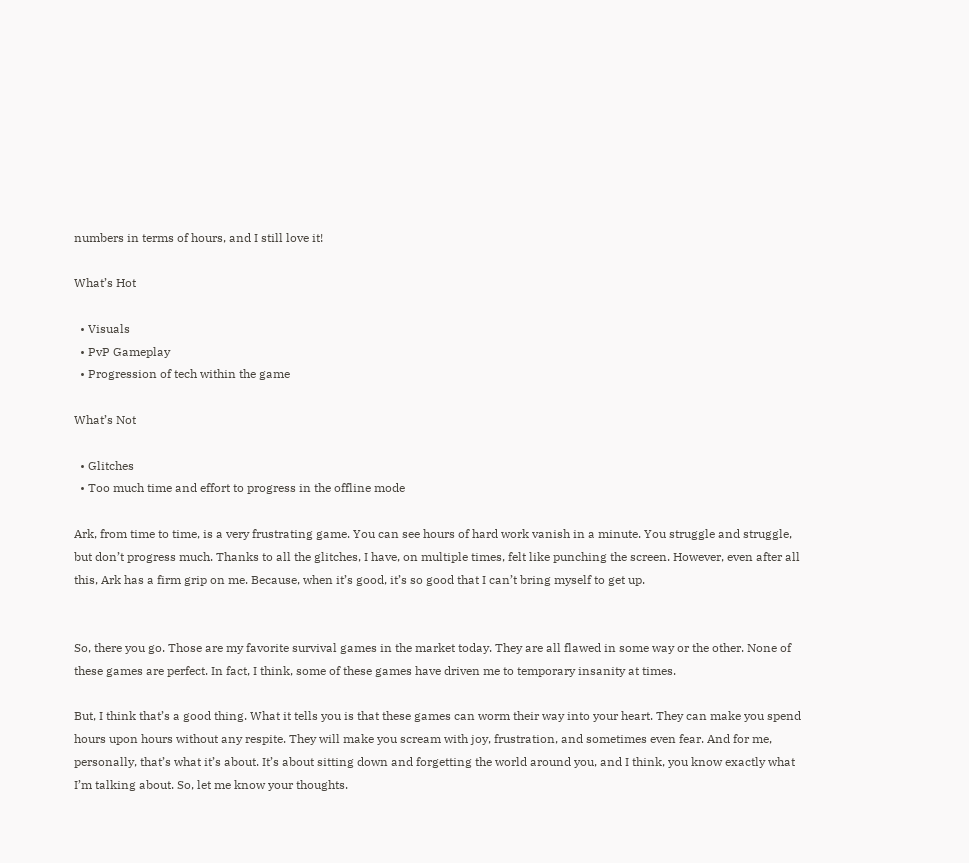numbers in terms of hours, and I still love it!

What’s Hot

  • Visuals
  • PvP Gameplay
  • Progression of tech within the game

What’s Not

  • Glitches
  • Too much time and effort to progress in the offline mode

Ark, from time to time, is a very frustrating game. You can see hours of hard work vanish in a minute. You struggle and struggle, but don’t progress much. Thanks to all the glitches, I have, on multiple times, felt like punching the screen. However, even after all this, Ark has a firm grip on me. Because, when it’s good, it’s so good that I can’t bring myself to get up.


So, there you go. Those are my favorite survival games in the market today. They are all flawed in some way or the other. None of these games are perfect. In fact, I think, some of these games have driven me to temporary insanity at times.

But, I think that’s a good thing. What it tells you is that these games can worm their way into your heart. They can make you spend hours upon hours without any respite. They will make you scream with joy, frustration, and sometimes even fear. And for me, personally, that’s what it’s about. It’s about sitting down and forgetting the world around you, and I think, you know exactly what I’m talking about. So, let me know your thoughts.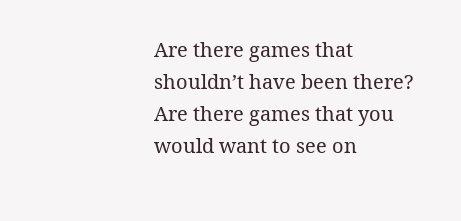Are there games that shouldn’t have been there? Are there games that you would want to see on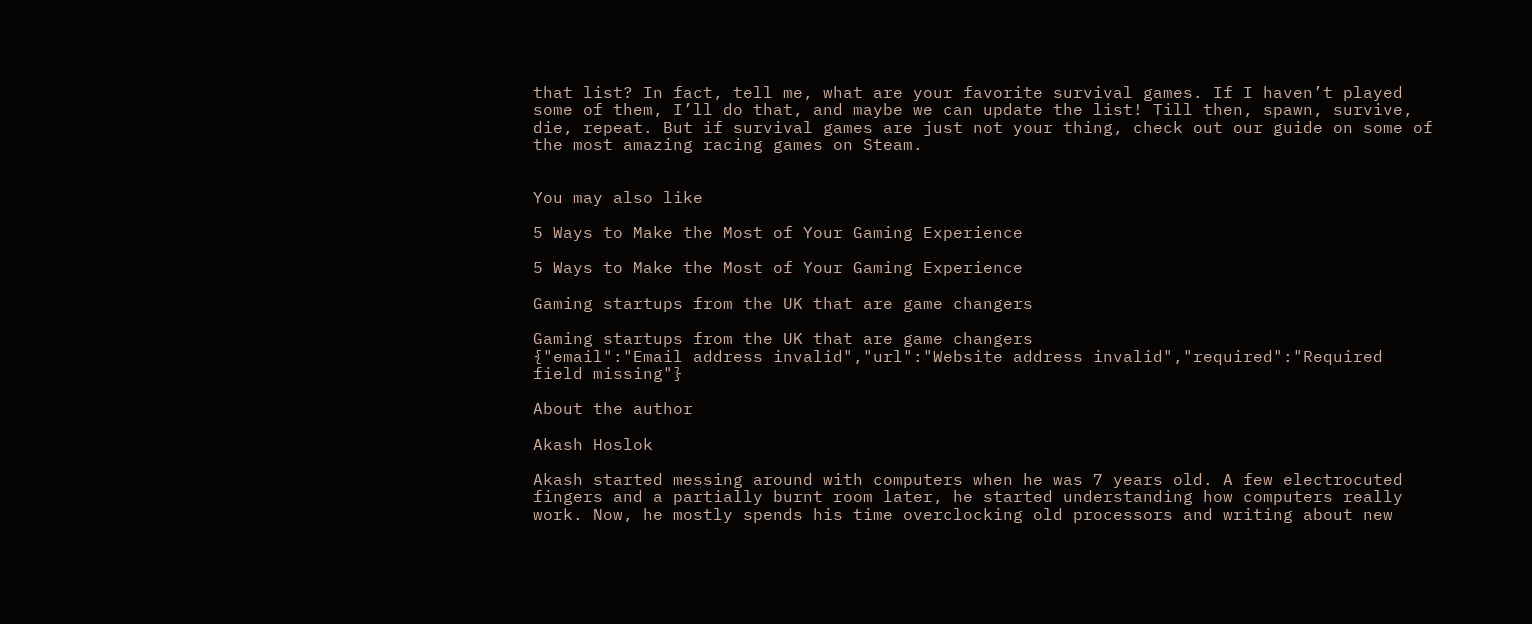that list? In fact, tell me, what are your favorite survival games. If I haven’t played some of them, I’ll do that, and maybe we can update the list! Till then, spawn, survive, die, repeat. But if survival games are just not your thing, check out our guide on some of the most amazing racing games on Steam.


You may also like

5 Ways to Make the Most of Your Gaming Experience

5 Ways to Make the Most of Your Gaming Experience

Gaming startups from the UK that are game changers

Gaming startups from the UK that are game changers
{"email":"Email address invalid","url":"Website address invalid","required":"Required field missing"}

About the author

Akash Hoslok

Akash started messing around with computers when he was 7 years old. A few electrocuted fingers and a partially burnt room later, he started understanding how computers really work. Now, he mostly spends his time overclocking old processors and writing about new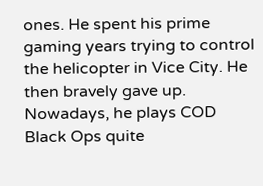ones. He spent his prime gaming years trying to control the helicopter in Vice City. He then bravely gave up. Nowadays, he plays COD Black Ops quite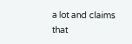a lot and claims that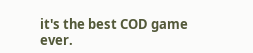it's the best COD game ever.